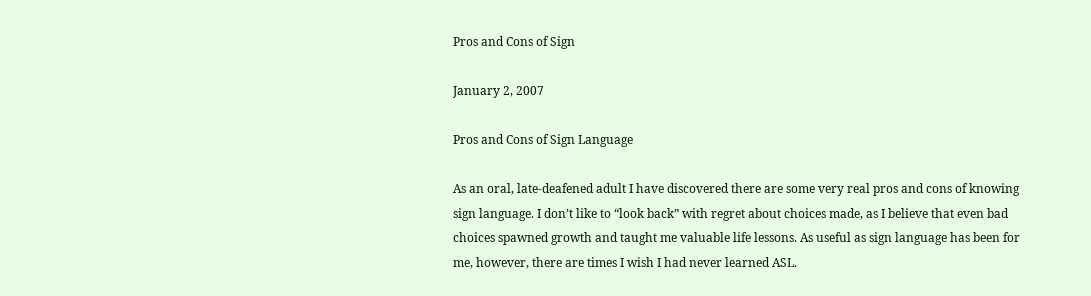Pros and Cons of Sign

January 2, 2007

Pros and Cons of Sign Language

As an oral, late-deafened adult I have discovered there are some very real pros and cons of knowing sign language. I don’t like to “look back” with regret about choices made, as I believe that even bad choices spawned growth and taught me valuable life lessons. As useful as sign language has been for me, however, there are times I wish I had never learned ASL.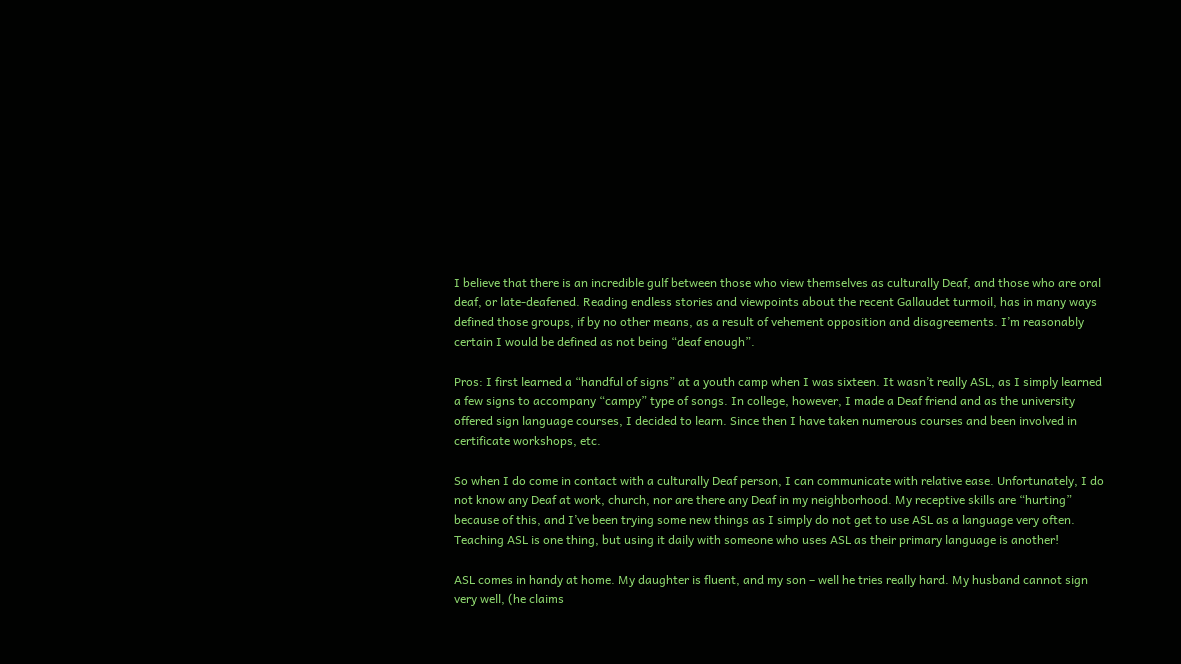I believe that there is an incredible gulf between those who view themselves as culturally Deaf, and those who are oral deaf, or late-deafened. Reading endless stories and viewpoints about the recent Gallaudet turmoil, has in many ways defined those groups, if by no other means, as a result of vehement opposition and disagreements. I’m reasonably certain I would be defined as not being “deaf enough”.

Pros: I first learned a “handful of signs” at a youth camp when I was sixteen. It wasn’t really ASL, as I simply learned a few signs to accompany “campy” type of songs. In college, however, I made a Deaf friend and as the university offered sign language courses, I decided to learn. Since then I have taken numerous courses and been involved in certificate workshops, etc.

So when I do come in contact with a culturally Deaf person, I can communicate with relative ease. Unfortunately, I do not know any Deaf at work, church, nor are there any Deaf in my neighborhood. My receptive skills are “hurting” because of this, and I’ve been trying some new things as I simply do not get to use ASL as a language very often. Teaching ASL is one thing, but using it daily with someone who uses ASL as their primary language is another!

ASL comes in handy at home. My daughter is fluent, and my son – well he tries really hard. My husband cannot sign very well, (he claims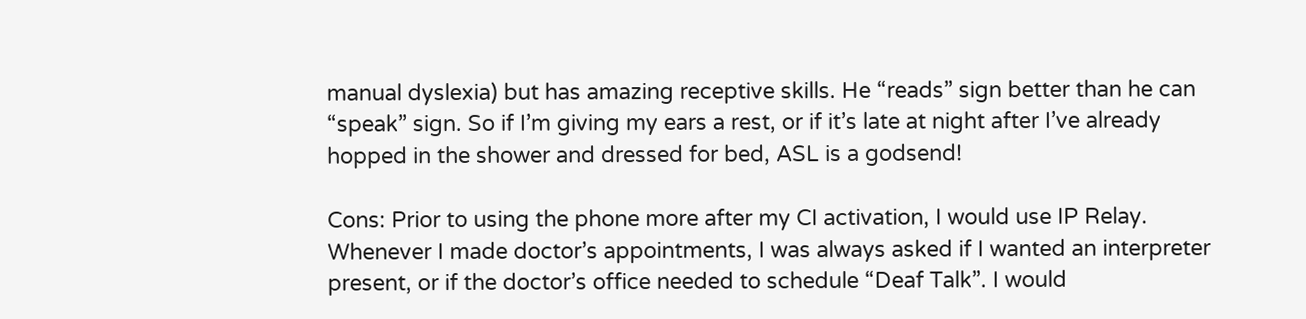manual dyslexia) but has amazing receptive skills. He “reads” sign better than he can “speak” sign. So if I’m giving my ears a rest, or if it’s late at night after I’ve already hopped in the shower and dressed for bed, ASL is a godsend!

Cons: Prior to using the phone more after my CI activation, I would use IP Relay. Whenever I made doctor’s appointments, I was always asked if I wanted an interpreter present, or if the doctor’s office needed to schedule “Deaf Talk”. I would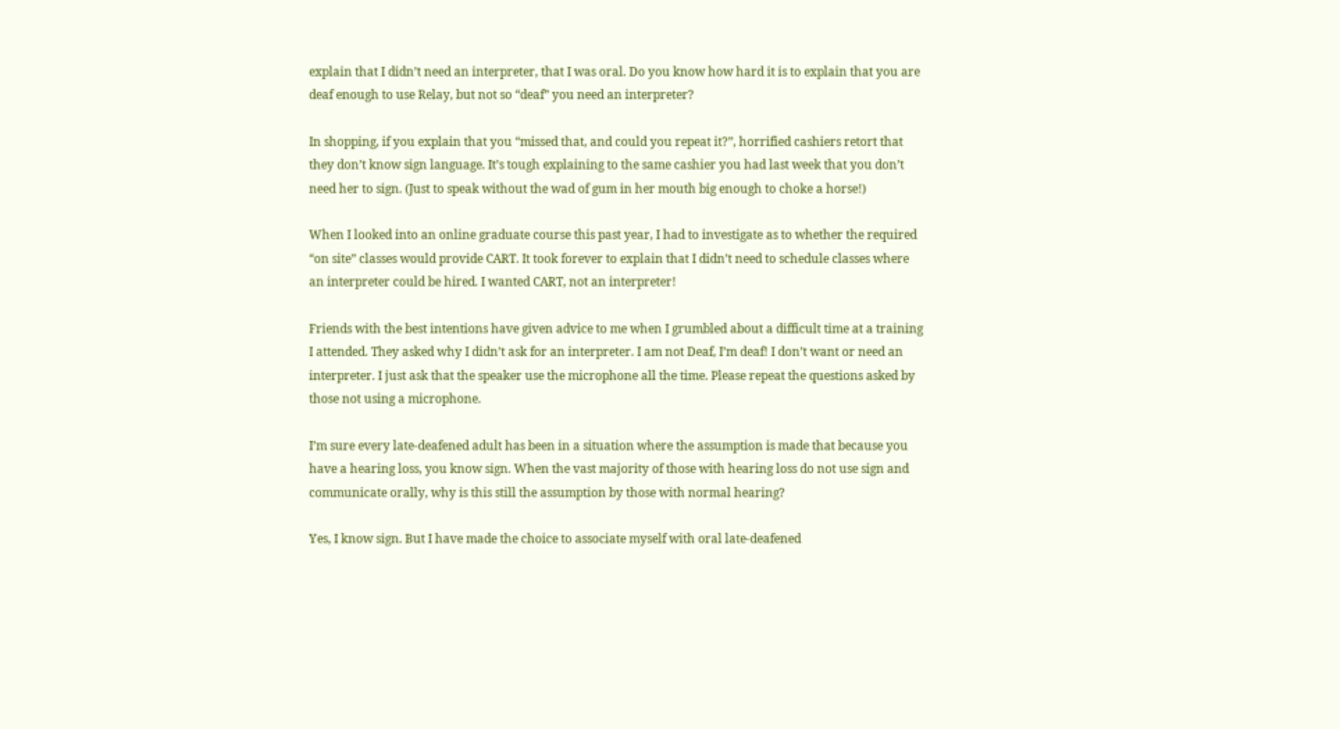explain that I didn’t need an interpreter, that I was oral. Do you know how hard it is to explain that you are deaf enough to use Relay, but not so “deaf” you need an interpreter?

In shopping, if you explain that you “missed that, and could you repeat it?”, horrified cashiers retort that they don’t know sign language. It’s tough explaining to the same cashier you had last week that you don’t need her to sign. (Just to speak without the wad of gum in her mouth big enough to choke a horse!)

When I looked into an online graduate course this past year, I had to investigate as to whether the required “on site” classes would provide CART. It took forever to explain that I didn’t need to schedule classes where an interpreter could be hired. I wanted CART, not an interpreter!

Friends with the best intentions have given advice to me when I grumbled about a difficult time at a training I attended. They asked why I didn’t ask for an interpreter. I am not Deaf, I’m deaf! I don’t want or need an interpreter. I just ask that the speaker use the microphone all the time. Please repeat the questions asked by those not using a microphone.

I’m sure every late-deafened adult has been in a situation where the assumption is made that because you have a hearing loss, you know sign. When the vast majority of those with hearing loss do not use sign and communicate orally, why is this still the assumption by those with normal hearing?

Yes, I know sign. But I have made the choice to associate myself with oral late-deafened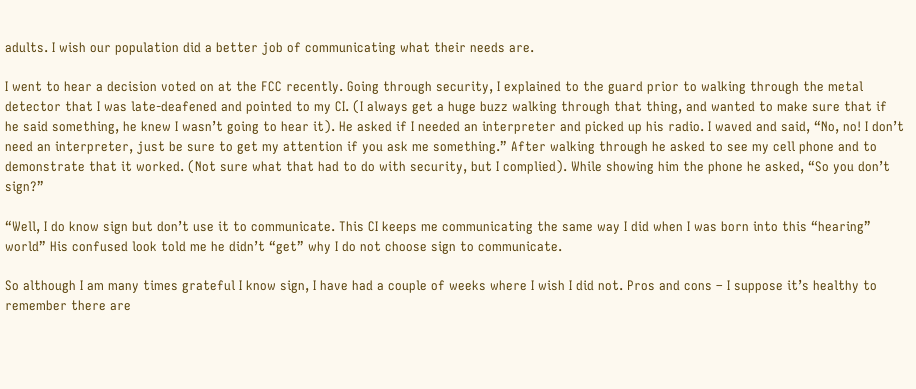adults. I wish our population did a better job of communicating what their needs are.

I went to hear a decision voted on at the FCC recently. Going through security, I explained to the guard prior to walking through the metal detector that I was late-deafened and pointed to my CI. (I always get a huge buzz walking through that thing, and wanted to make sure that if he said something, he knew I wasn’t going to hear it). He asked if I needed an interpreter and picked up his radio. I waved and said, “No, no! I don’t need an interpreter, just be sure to get my attention if you ask me something.” After walking through he asked to see my cell phone and to demonstrate that it worked. (Not sure what that had to do with security, but I complied). While showing him the phone he asked, “So you don’t sign?”

“Well, I do know sign but don’t use it to communicate. This CI keeps me communicating the same way I did when I was born into this “hearing” world” His confused look told me he didn’t “get” why I do not choose sign to communicate.

So although I am many times grateful I know sign, I have had a couple of weeks where I wish I did not. Pros and cons – I suppose it’s healthy to remember there are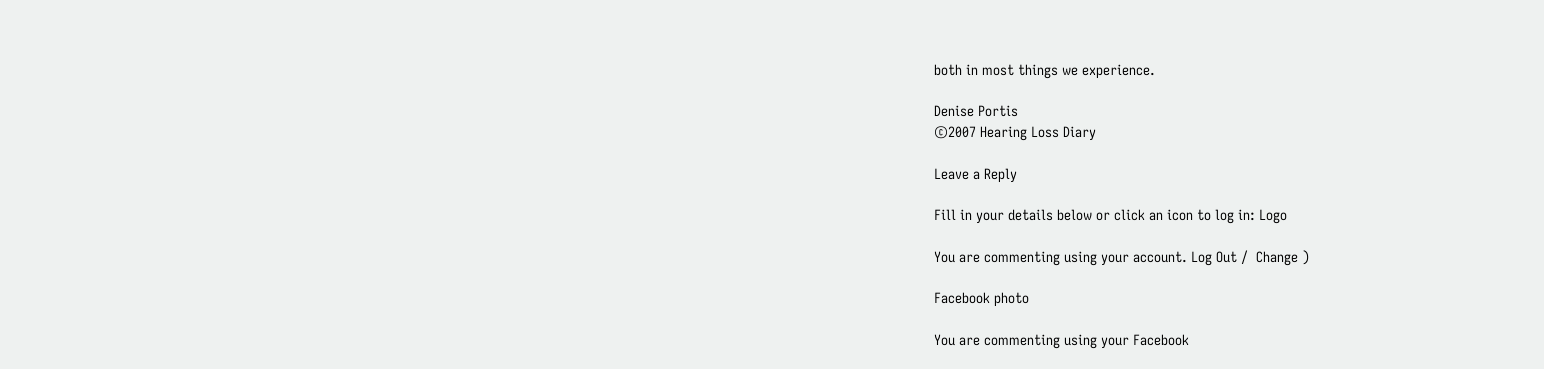both in most things we experience.

Denise Portis
©2007 Hearing Loss Diary

Leave a Reply

Fill in your details below or click an icon to log in: Logo

You are commenting using your account. Log Out /  Change )

Facebook photo

You are commenting using your Facebook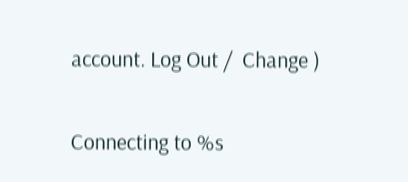account. Log Out /  Change )

Connecting to %s